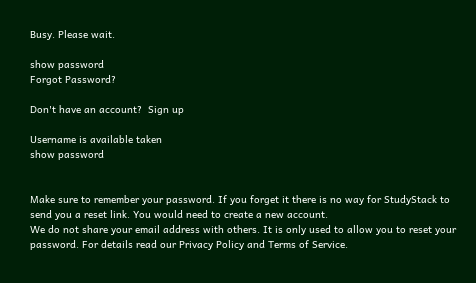Busy. Please wait.

show password
Forgot Password?

Don't have an account?  Sign up

Username is available taken
show password


Make sure to remember your password. If you forget it there is no way for StudyStack to send you a reset link. You would need to create a new account.
We do not share your email address with others. It is only used to allow you to reset your password. For details read our Privacy Policy and Terms of Service.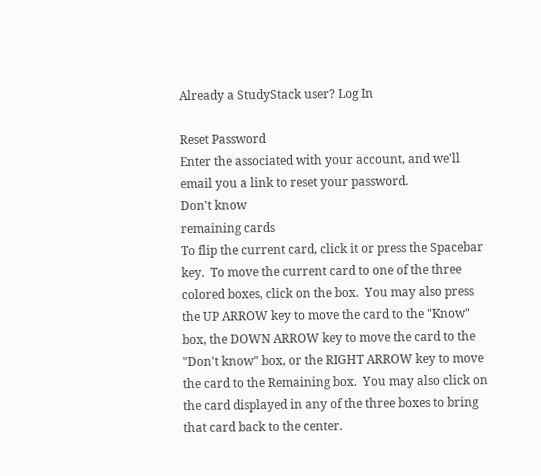Already a StudyStack user? Log In

Reset Password
Enter the associated with your account, and we'll email you a link to reset your password.
Don't know
remaining cards
To flip the current card, click it or press the Spacebar key.  To move the current card to one of the three colored boxes, click on the box.  You may also press the UP ARROW key to move the card to the "Know" box, the DOWN ARROW key to move the card to the "Don't know" box, or the RIGHT ARROW key to move the card to the Remaining box.  You may also click on the card displayed in any of the three boxes to bring that card back to the center.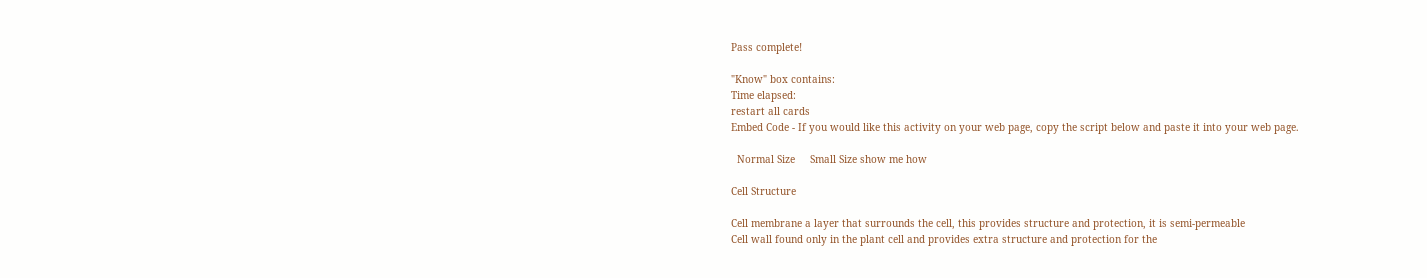Pass complete!

"Know" box contains:
Time elapsed:
restart all cards
Embed Code - If you would like this activity on your web page, copy the script below and paste it into your web page.

  Normal Size     Small Size show me how

Cell Structure

Cell membrane a layer that surrounds the cell, this provides structure and protection, it is semi-permeable
Cell wall found only in the plant cell and provides extra structure and protection for the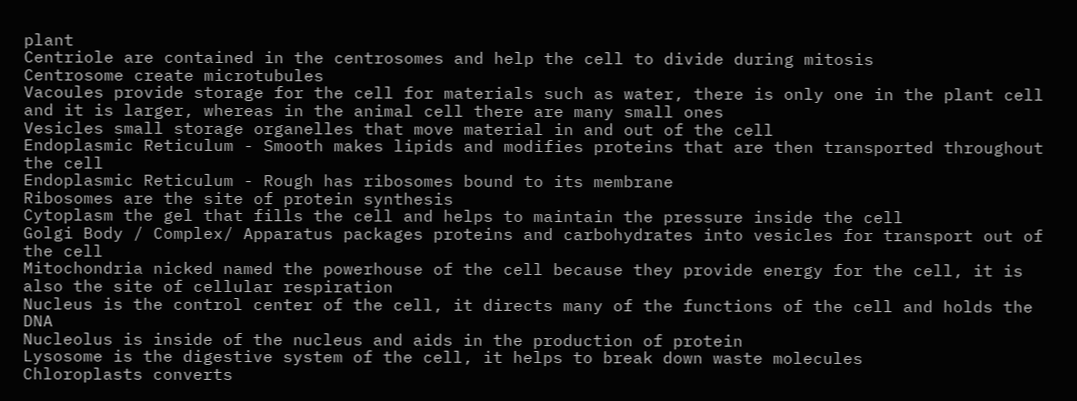plant
Centriole are contained in the centrosomes and help the cell to divide during mitosis
Centrosome create microtubules
Vacoules provide storage for the cell for materials such as water, there is only one in the plant cell and it is larger, whereas in the animal cell there are many small ones
Vesicles small storage organelles that move material in and out of the cell
Endoplasmic Reticulum - Smooth makes lipids and modifies proteins that are then transported throughout the cell
Endoplasmic Reticulum - Rough has ribosomes bound to its membrane
Ribosomes are the site of protein synthesis
Cytoplasm the gel that fills the cell and helps to maintain the pressure inside the cell
Golgi Body / Complex/ Apparatus packages proteins and carbohydrates into vesicles for transport out of the cell
Mitochondria nicked named the powerhouse of the cell because they provide energy for the cell, it is also the site of cellular respiration
Nucleus is the control center of the cell, it directs many of the functions of the cell and holds the DNA
Nucleolus is inside of the nucleus and aids in the production of protein
Lysosome is the digestive system of the cell, it helps to break down waste molecules
Chloroplasts converts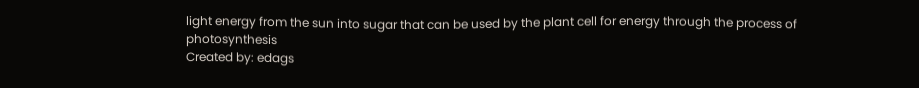light energy from the sun into sugar that can be used by the plant cell for energy through the process of photosynthesis
Created by: edags